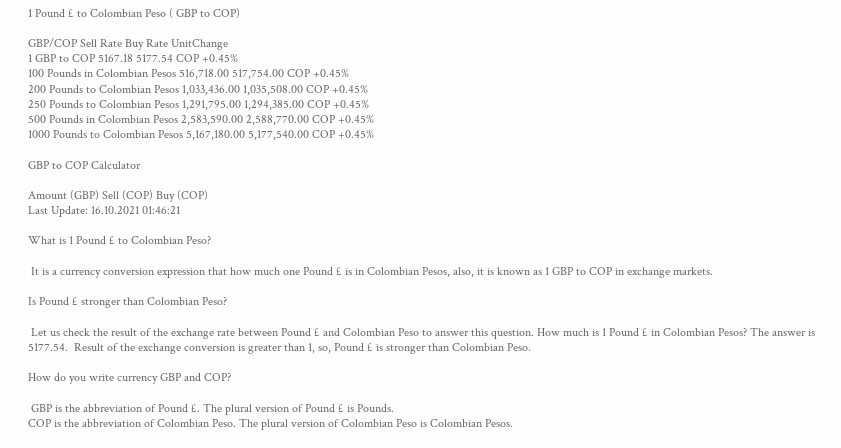1 Pound £ to Colombian Peso ( GBP to COP)

GBP/COP Sell Rate Buy Rate UnitChange
1 GBP to COP 5167.18 5177.54 COP +0.45%
100 Pounds in Colombian Pesos 516,718.00 517,754.00 COP +0.45%
200 Pounds to Colombian Pesos 1,033,436.00 1,035,508.00 COP +0.45%
250 Pounds to Colombian Pesos 1,291,795.00 1,294,385.00 COP +0.45%
500 Pounds in Colombian Pesos 2,583,590.00 2,588,770.00 COP +0.45%
1000 Pounds to Colombian Pesos 5,167,180.00 5,177,540.00 COP +0.45%

GBP to COP Calculator

Amount (GBP) Sell (COP) Buy (COP)
Last Update: 16.10.2021 01:46:21

What is 1 Pound £ to Colombian Peso?

 It is a currency conversion expression that how much one Pound £ is in Colombian Pesos, also, it is known as 1 GBP to COP in exchange markets.

Is Pound £ stronger than Colombian Peso?

 Let us check the result of the exchange rate between Pound £ and Colombian Peso to answer this question. How much is 1 Pound £ in Colombian Pesos? The answer is 5177.54.  Result of the exchange conversion is greater than 1, so, Pound £ is stronger than Colombian Peso.

How do you write currency GBP and COP?

 GBP is the abbreviation of Pound £. The plural version of Pound £ is Pounds.
COP is the abbreviation of Colombian Peso. The plural version of Colombian Peso is Colombian Pesos.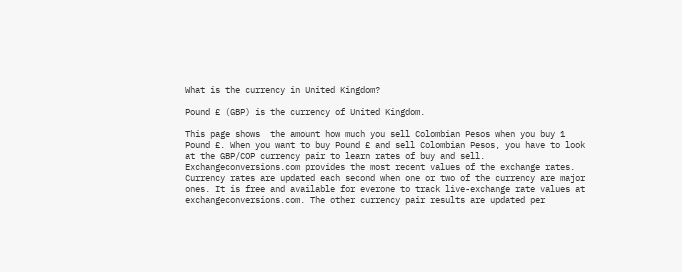What is the currency in United Kingdom?

Pound £ (GBP) is the currency of United Kingdom.

This page shows  the amount how much you sell Colombian Pesos when you buy 1 Pound £. When you want to buy Pound £ and sell Colombian Pesos, you have to look at the GBP/COP currency pair to learn rates of buy and sell. Exchangeconversions.com provides the most recent values of the exchange rates. Currency rates are updated each second when one or two of the currency are major ones. It is free and available for everone to track live-exchange rate values at exchangeconversions.com. The other currency pair results are updated per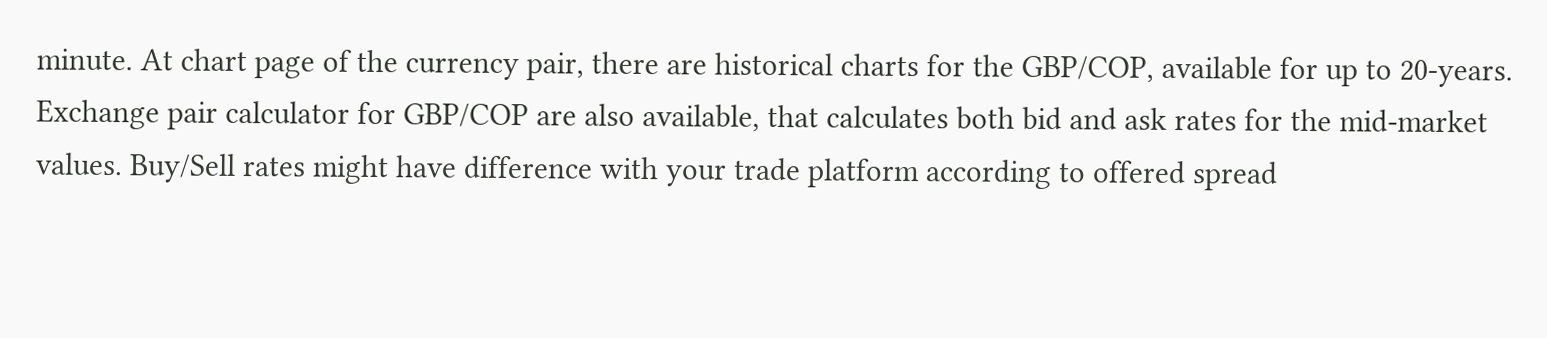minute. At chart page of the currency pair, there are historical charts for the GBP/COP, available for up to 20-years.
Exchange pair calculator for GBP/COP are also available, that calculates both bid and ask rates for the mid-market values. Buy/Sell rates might have difference with your trade platform according to offered spread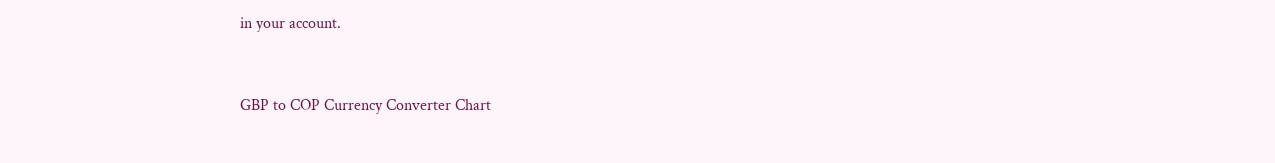in your account.


GBP to COP Currency Converter Chart